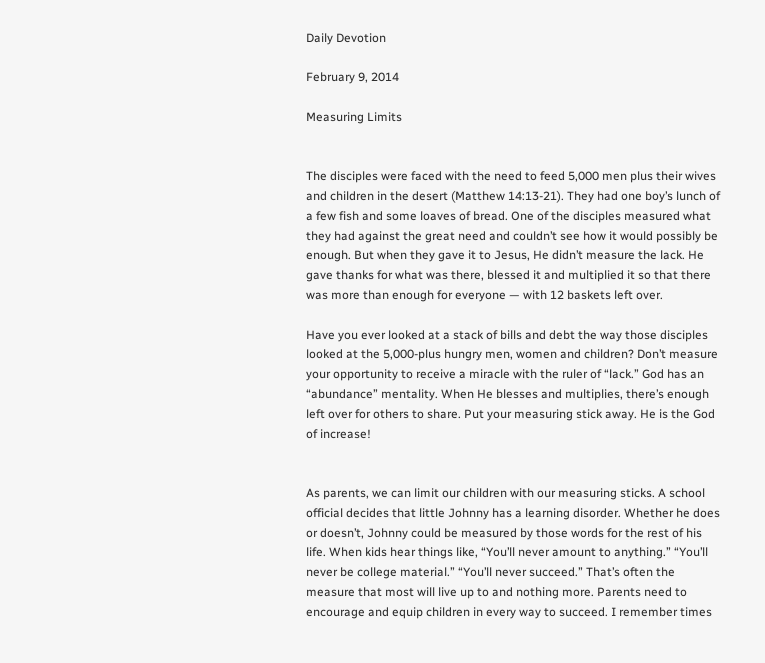Daily Devotion

February 9, 2014

Measuring Limits


The disciples were faced with the need to feed 5,000 men plus their wives and children in the desert (Matthew 14:13-21). They had one boy’s lunch of a few fish and some loaves of bread. One of the disciples measured what they had against the great need and couldn’t see how it would possibly be enough. But when they gave it to Jesus, He didn’t measure the lack. He gave thanks for what was there, blessed it and multiplied it so that there was more than enough for everyone — with 12 baskets left over.

Have you ever looked at a stack of bills and debt the way those disciples looked at the 5,000-plus hungry men, women and children? Don’t measure your opportunity to receive a miracle with the ruler of “lack.” God has an “abundance” mentality. When He blesses and multiplies, there’s enough left over for others to share. Put your measuring stick away. He is the God of increase!


As parents, we can limit our children with our measuring sticks. A school official decides that little Johnny has a learning disorder. Whether he does or doesn’t, Johnny could be measured by those words for the rest of his life. When kids hear things like, “You’ll never amount to anything.” “You’ll never be college material.” “You’ll never succeed.” That’s often the measure that most will live up to and nothing more. Parents need to encourage and equip children in every way to succeed. I remember times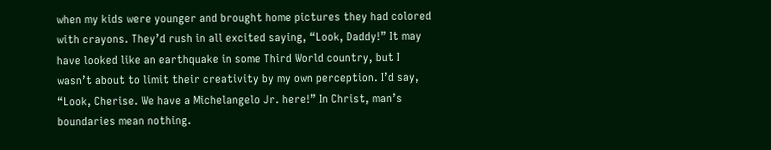when my kids were younger and brought home pictures they had colored with crayons. They’d rush in all excited saying, “Look, Daddy!” It may have looked like an earthquake in some Third World country, but I wasn’t about to limit their creativity by my own perception. I’d say, “Look, Cherise. We have a Michelangelo Jr. here!” In Christ, man’s boundaries mean nothing.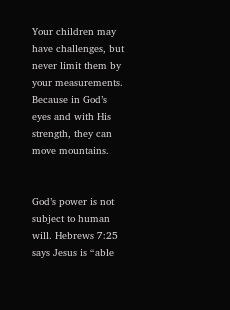Your children may have challenges, but never limit them by your measurements. Because in God’s eyes and with His strength, they can move mountains.


God’s power is not subject to human will. Hebrews 7:25 says Jesus is “able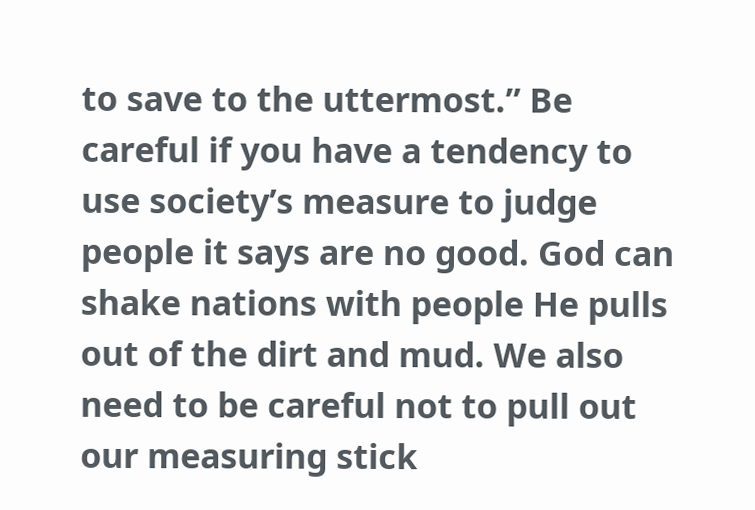to save to the uttermost.” Be careful if you have a tendency to use society’s measure to judge people it says are no good. God can shake nations with people He pulls out of the dirt and mud. We also need to be careful not to pull out our measuring stick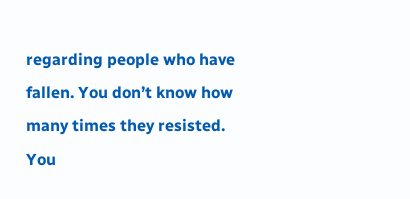regarding people who have fallen. You don’t know how many times they resisted. You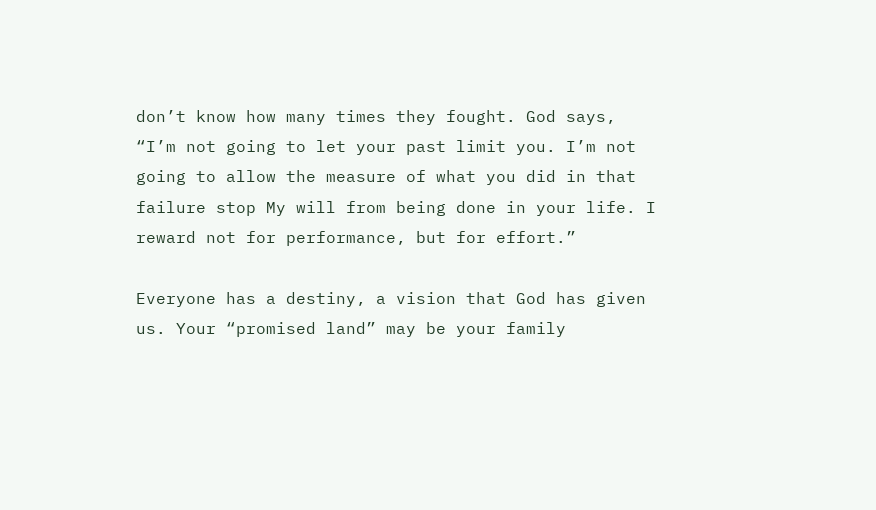don’t know how many times they fought. God says, “I’m not going to let your past limit you. I’m not going to allow the measure of what you did in that failure stop My will from being done in your life. I reward not for performance, but for effort.”

Everyone has a destiny, a vision that God has given us. Your “promised land” may be your family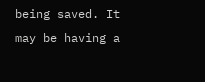being saved. It may be having a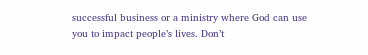successful business or a ministry where God can use you to impact people’s lives. Don’t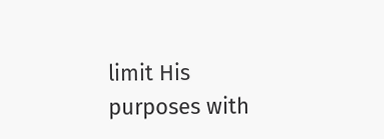limit His purposes with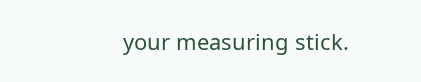your measuring stick.